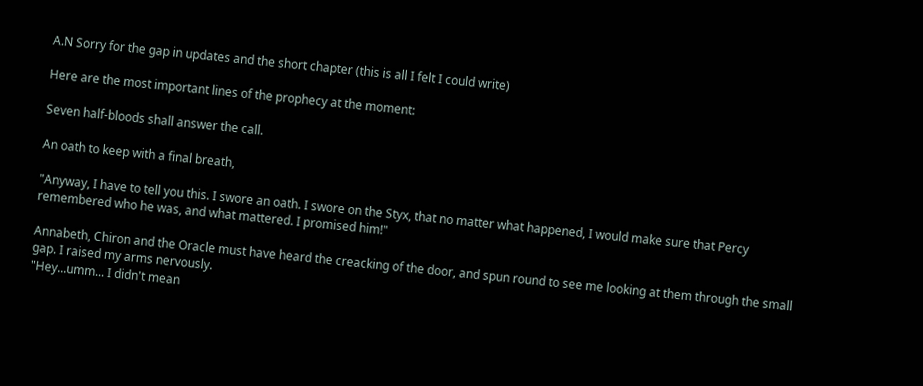A.N Sorry for the gap in updates and the short chapter (this is all I felt I could write)

Here are the most important lines of the prophecy at the moment:

Seven half-bloods shall answer the call.

An oath to keep with a final breath,

"Anyway, I have to tell you this. I swore an oath. I swore on the Styx, that no matter what happened, I would make sure that Percy remembered who he was, and what mattered. I promised him!"

Annabeth, Chiron and the Oracle must have heard the creacking of the door, and spun round to see me looking at them through the small gap. I raised my arms nervously.
"Hey...umm... I didn't mean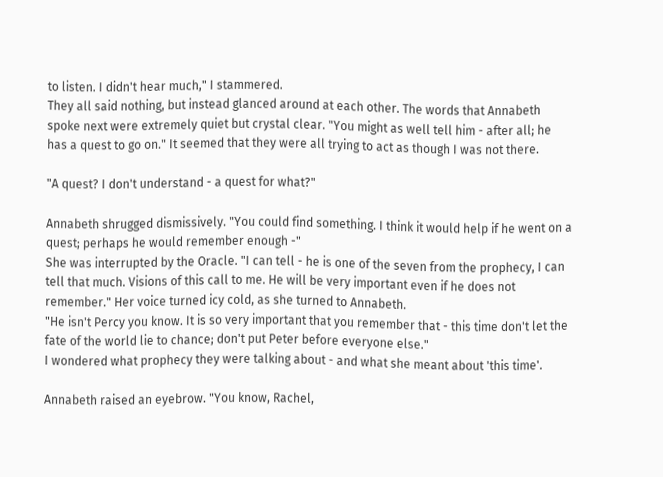to listen. I didn't hear much," I stammered.
They all said nothing, but instead glanced around at each other. The words that Annabeth spoke next were extremely quiet but crystal clear. "You might as well tell him - after all; he has a quest to go on." It seemed that they were all trying to act as though I was not there.

"A quest? I don't understand - a quest for what?"

Annabeth shrugged dismissively. "You could find something. I think it would help if he went on a quest; perhaps he would remember enough -"
She was interrupted by the Oracle. "I can tell - he is one of the seven from the prophecy, I can tell that much. Visions of this call to me. He will be very important even if he does not remember." Her voice turned icy cold, as she turned to Annabeth.
"He isn't Percy you know. It is so very important that you remember that - this time don't let the fate of the world lie to chance; don't put Peter before everyone else."
I wondered what prophecy they were talking about - and what she meant about 'this time'.

Annabeth raised an eyebrow. "You know, Rachel,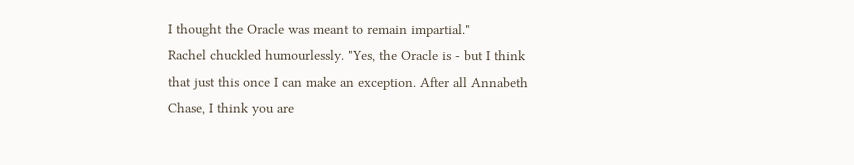I thought the Oracle was meant to remain impartial."
Rachel chuckled humourlessly. "Yes, the Oracle is - but I think that just this once I can make an exception. After all Annabeth Chase, I think you are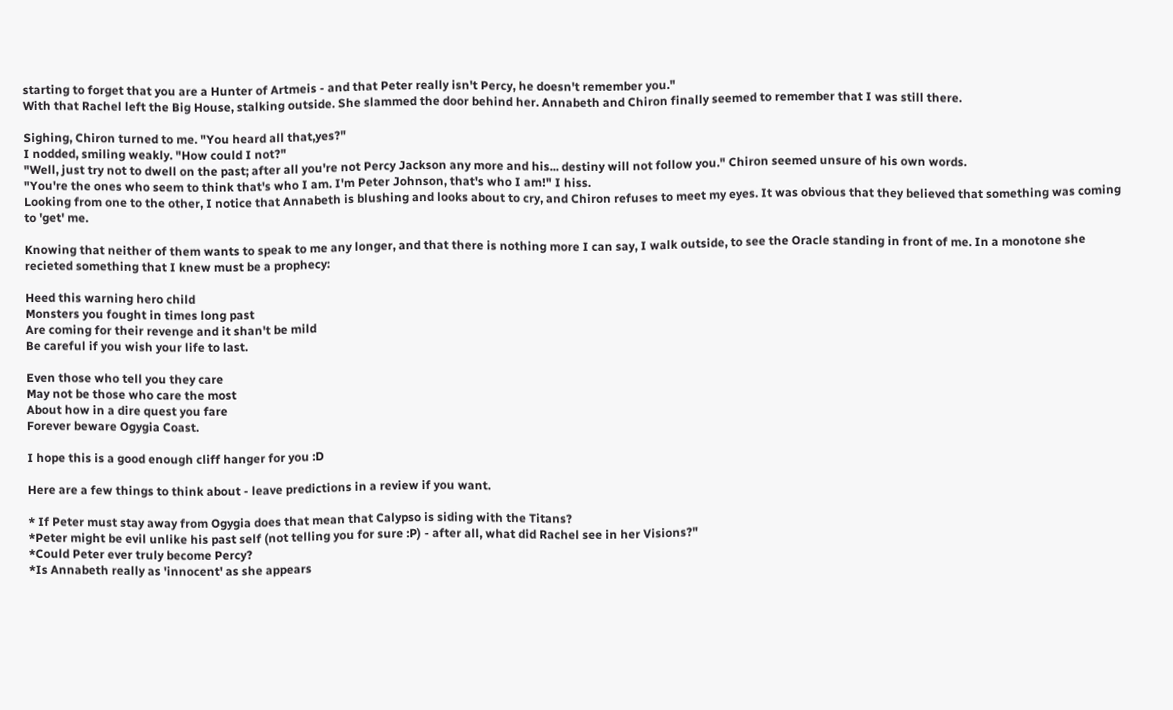starting to forget that you are a Hunter of Artmeis - and that Peter really isn't Percy, he doesn't remember you."
With that Rachel left the Big House, stalking outside. She slammed the door behind her. Annabeth and Chiron finally seemed to remember that I was still there.

Sighing, Chiron turned to me. "You heard all that,yes?"
I nodded, smiling weakly. "How could I not?"
"Well, just try not to dwell on the past; after all you're not Percy Jackson any more and his... destiny will not follow you." Chiron seemed unsure of his own words.
"You're the ones who seem to think that's who I am. I'm Peter Johnson, that's who I am!" I hiss.
Looking from one to the other, I notice that Annabeth is blushing and looks about to cry, and Chiron refuses to meet my eyes. It was obvious that they believed that something was coming to 'get' me.

Knowing that neither of them wants to speak to me any longer, and that there is nothing more I can say, I walk outside, to see the Oracle standing in front of me. In a monotone she recieted something that I knew must be a prophecy:

Heed this warning hero child
Monsters you fought in times long past
Are coming for their revenge and it shan't be mild
Be careful if you wish your life to last.

Even those who tell you they care
May not be those who care the most
About how in a dire quest you fare
Forever beware Ogygia Coast.

I hope this is a good enough cliff hanger for you :D

Here are a few things to think about - leave predictions in a review if you want.

* If Peter must stay away from Ogygia does that mean that Calypso is siding with the Titans?
*Peter might be evil unlike his past self (not telling you for sure :P) - after all, what did Rachel see in her Visions?"
*Could Peter ever truly become Percy?
*Is Annabeth really as 'innocent' as she appears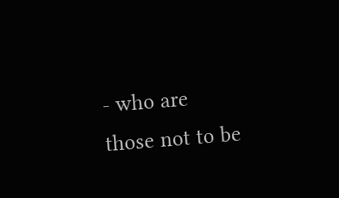- who are those not to be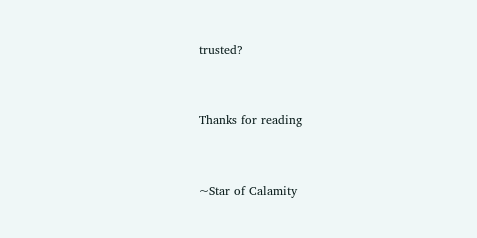trusted?


Thanks for reading


~Star of Calamity